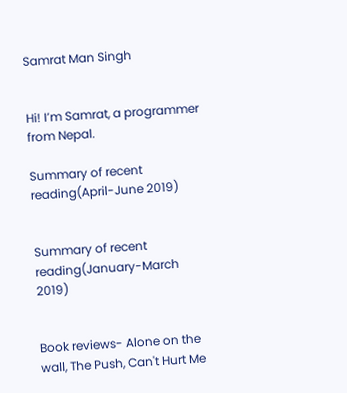Samrat Man Singh


Hi! I’m Samrat, a programmer from Nepal.

Summary of recent reading(April-June 2019)


Summary of recent reading(January-March 2019)


Book reviews- Alone on the wall, The Push, Can't Hurt Me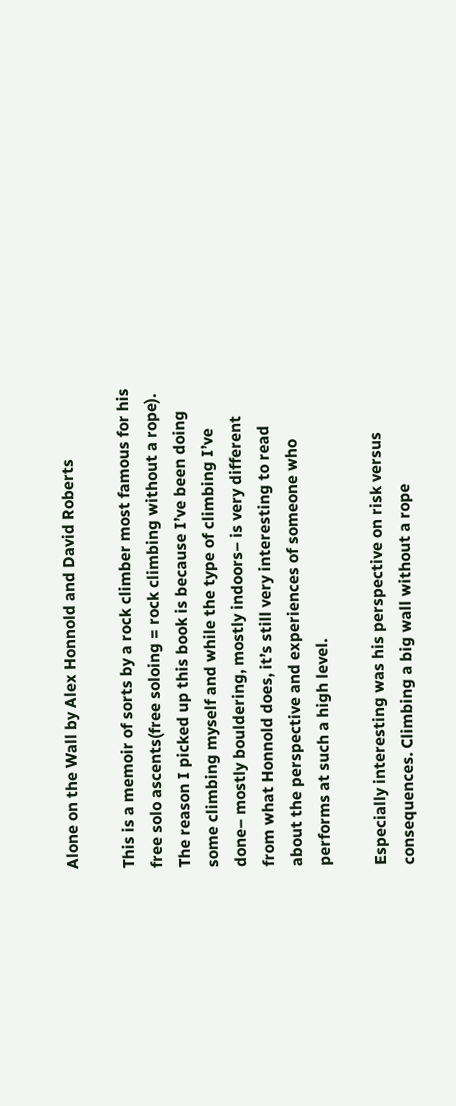Alone on the Wall by Alex Honnold and David Roberts

This is a memoir of sorts by a rock climber most famous for his free solo ascents(free soloing = rock climbing without a rope). The reason I picked up this book is because I’ve been doing some climbing myself and while the type of climbing I’ve done– mostly bouldering, mostly indoors– is very different from what Honnold does, it’s still very interesting to read about the perspective and experiences of someone who performs at such a high level.

Especially interesting was his perspective on risk versus consequences. Climbing a big wall without a rope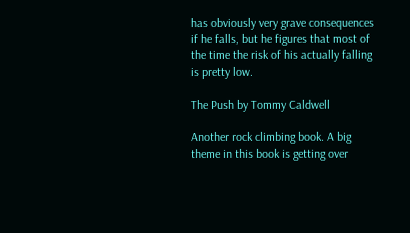has obviously very grave consequences if he falls, but he figures that most of the time the risk of his actually falling is pretty low.

The Push by Tommy Caldwell

Another rock climbing book. A big theme in this book is getting over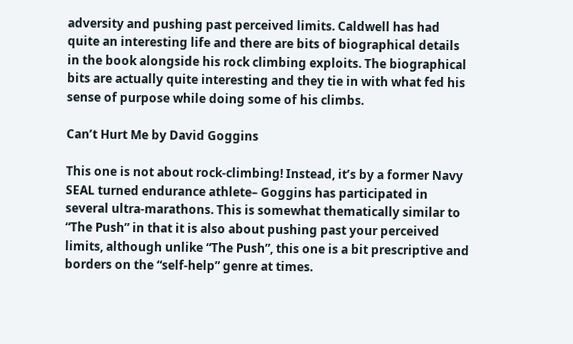adversity and pushing past perceived limits. Caldwell has had quite an interesting life and there are bits of biographical details in the book alongside his rock climbing exploits. The biographical bits are actually quite interesting and they tie in with what fed his sense of purpose while doing some of his climbs.

Can’t Hurt Me by David Goggins

This one is not about rock-climbing! Instead, it’s by a former Navy SEAL turned endurance athlete– Goggins has participated in several ultra-marathons. This is somewhat thematically similar to “The Push” in that it is also about pushing past your perceived limits, although unlike “The Push”, this one is a bit prescriptive and borders on the “self-help” genre at times.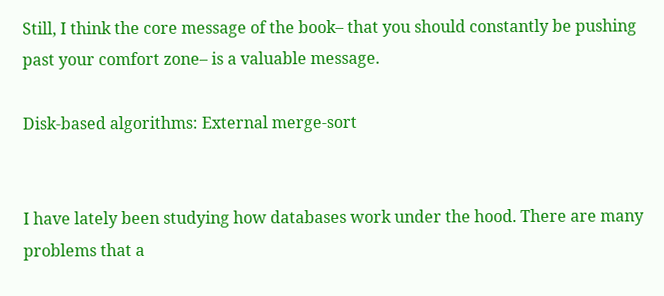Still, I think the core message of the book– that you should constantly be pushing past your comfort zone– is a valuable message.

Disk-based algorithms: External merge-sort


I have lately been studying how databases work under the hood. There are many problems that a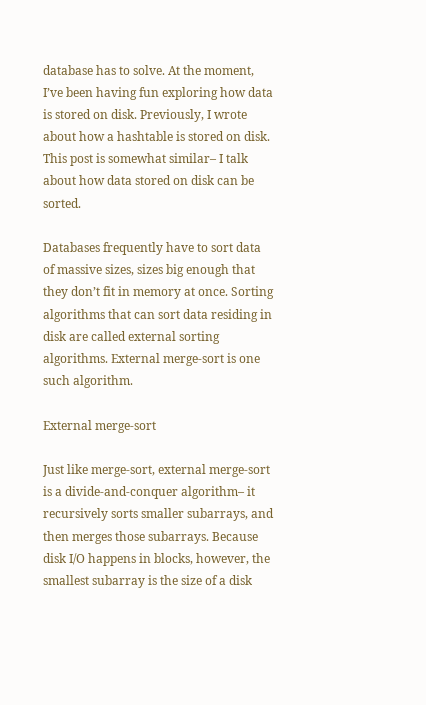database has to solve. At the moment, I’ve been having fun exploring how data is stored on disk. Previously, I wrote about how a hashtable is stored on disk. This post is somewhat similar– I talk about how data stored on disk can be sorted.

Databases frequently have to sort data of massive sizes, sizes big enough that they don’t fit in memory at once. Sorting algorithms that can sort data residing in disk are called external sorting algorithms. External merge-sort is one such algorithm.

External merge-sort

Just like merge-sort, external merge-sort is a divide-and-conquer algorithm– it recursively sorts smaller subarrays, and then merges those subarrays. Because disk I/O happens in blocks, however, the smallest subarray is the size of a disk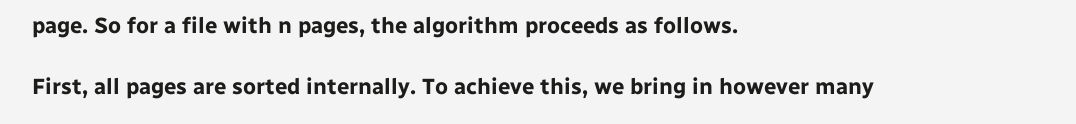page. So for a file with n pages, the algorithm proceeds as follows.

First, all pages are sorted internally. To achieve this, we bring in however many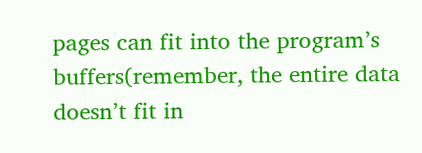pages can fit into the program’s buffers(remember, the entire data doesn’t fit in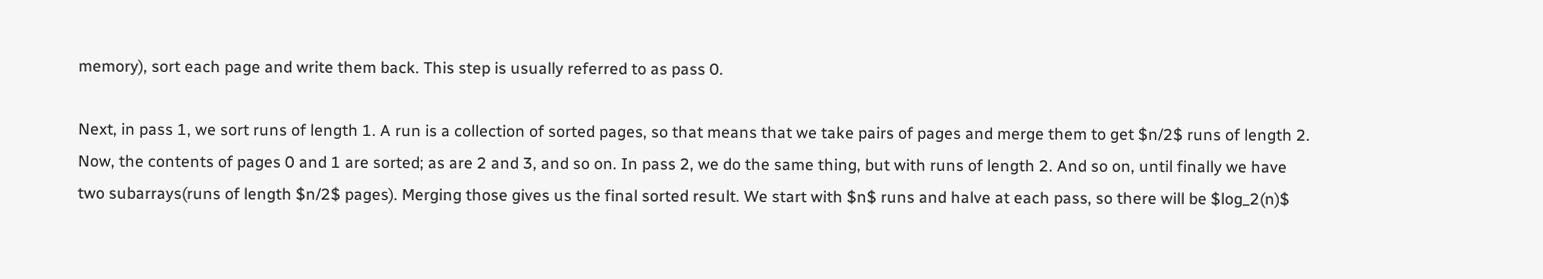memory), sort each page and write them back. This step is usually referred to as pass 0.

Next, in pass 1, we sort runs of length 1. A run is a collection of sorted pages, so that means that we take pairs of pages and merge them to get $n/2$ runs of length 2. Now, the contents of pages 0 and 1 are sorted; as are 2 and 3, and so on. In pass 2, we do the same thing, but with runs of length 2. And so on, until finally we have two subarrays(runs of length $n/2$ pages). Merging those gives us the final sorted result. We start with $n$ runs and halve at each pass, so there will be $log_2(n)$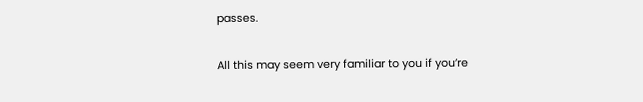passes.

All this may seem very familiar to you if you’re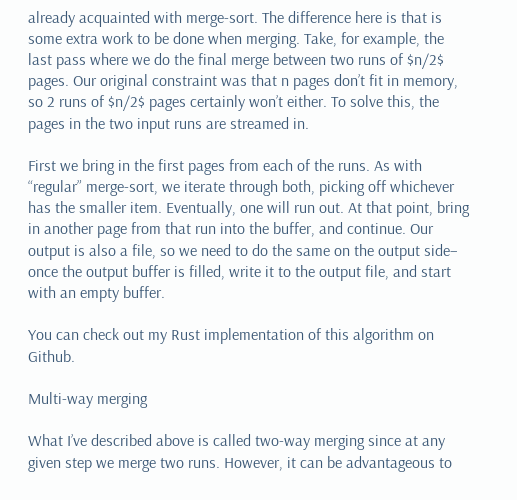already acquainted with merge-sort. The difference here is that is some extra work to be done when merging. Take, for example, the last pass where we do the final merge between two runs of $n/2$ pages. Our original constraint was that n pages don’t fit in memory, so 2 runs of $n/2$ pages certainly won’t either. To solve this, the pages in the two input runs are streamed in.

First we bring in the first pages from each of the runs. As with “regular” merge-sort, we iterate through both, picking off whichever has the smaller item. Eventually, one will run out. At that point, bring in another page from that run into the buffer, and continue. Our output is also a file, so we need to do the same on the output side– once the output buffer is filled, write it to the output file, and start with an empty buffer.

You can check out my Rust implementation of this algorithm on Github.

Multi-way merging

What I’ve described above is called two-way merging since at any given step we merge two runs. However, it can be advantageous to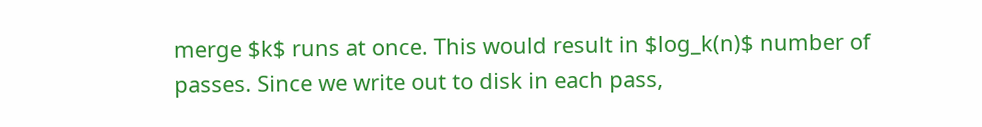merge $k$ runs at once. This would result in $log_k(n)$ number of passes. Since we write out to disk in each pass,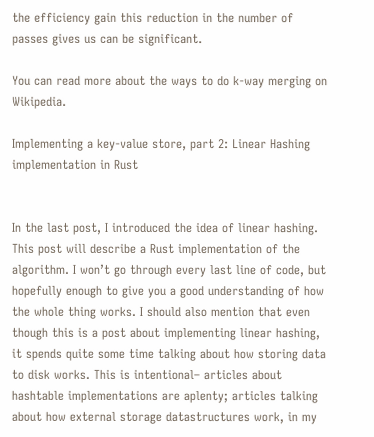the efficiency gain this reduction in the number of passes gives us can be significant.

You can read more about the ways to do k-way merging on Wikipedia.

Implementing a key-value store, part 2: Linear Hashing implementation in Rust


In the last post, I introduced the idea of linear hashing. This post will describe a Rust implementation of the algorithm. I won’t go through every last line of code, but hopefully enough to give you a good understanding of how the whole thing works. I should also mention that even though this is a post about implementing linear hashing, it spends quite some time talking about how storing data to disk works. This is intentional– articles about hashtable implementations are aplenty; articles talking about how external storage datastructures work, in my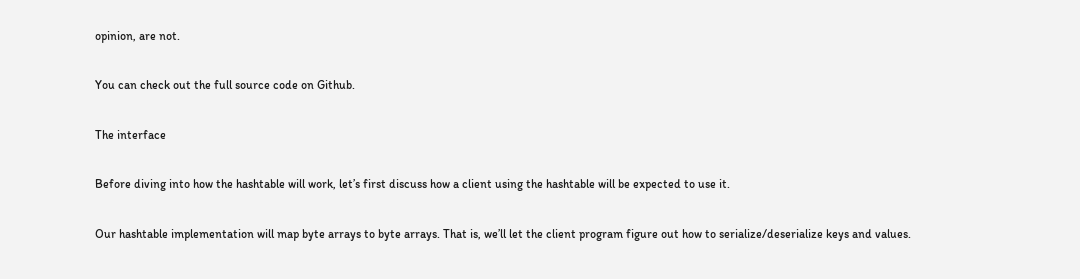opinion, are not.

You can check out the full source code on Github.

The interface

Before diving into how the hashtable will work, let’s first discuss how a client using the hashtable will be expected to use it.

Our hashtable implementation will map byte arrays to byte arrays. That is, we’ll let the client program figure out how to serialize/deserialize keys and values.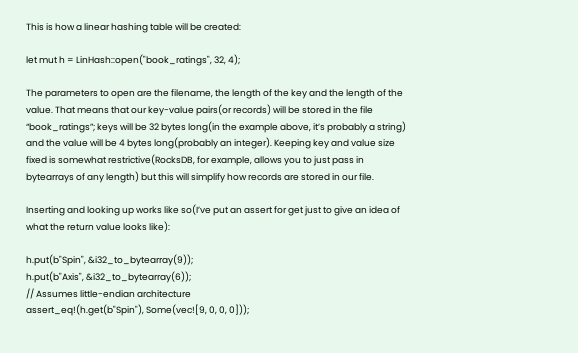This is how a linear hashing table will be created:

let mut h = LinHash::open("book_ratings", 32, 4);

The parameters to open are the filename, the length of the key and the length of the value. That means that our key-value pairs(or records) will be stored in the file “book_ratings”; keys will be 32 bytes long(in the example above, it’s probably a string) and the value will be 4 bytes long(probably an integer). Keeping key and value size fixed is somewhat restrictive(RocksDB, for example, allows you to just pass in bytearrays of any length) but this will simplify how records are stored in our file.

Inserting and looking up works like so(I’ve put an assert for get just to give an idea of what the return value looks like):

h.put(b"Spin", &i32_to_bytearray(9));
h.put(b"Axis", &i32_to_bytearray(6));
// Assumes little-endian architecture
assert_eq!(h.get(b"Spin"), Some(vec![9, 0, 0, 0]));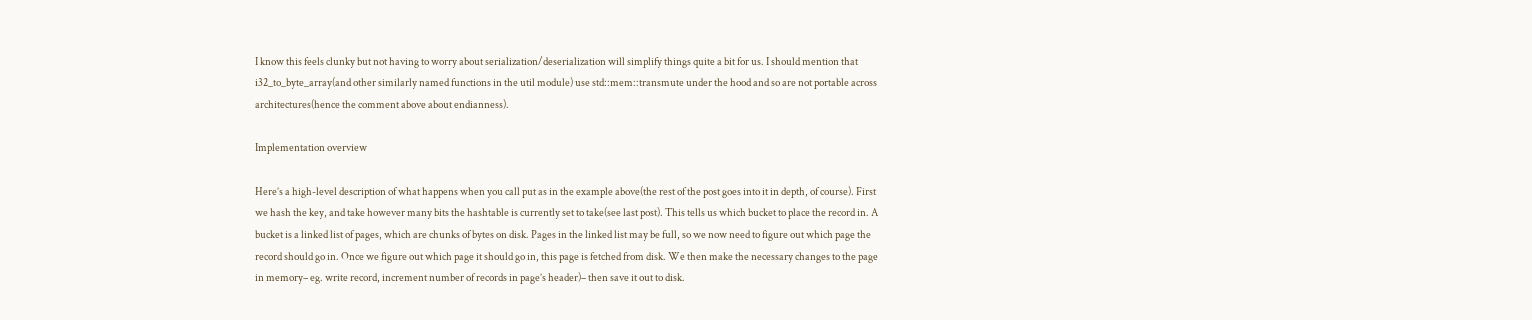I know this feels clunky but not having to worry about serialization/deserialization will simplify things quite a bit for us. I should mention that i32_to_byte_array(and other similarly named functions in the util module) use std::mem::transmute under the hood and so are not portable across architectures(hence the comment above about endianness).

Implementation overview

Here’s a high-level description of what happens when you call put as in the example above(the rest of the post goes into it in depth, of course). First we hash the key, and take however many bits the hashtable is currently set to take(see last post). This tells us which bucket to place the record in. A bucket is a linked list of pages, which are chunks of bytes on disk. Pages in the linked list may be full, so we now need to figure out which page the record should go in. Once we figure out which page it should go in, this page is fetched from disk. We then make the necessary changes to the page in memory– eg. write record, increment number of records in page’s header)– then save it out to disk.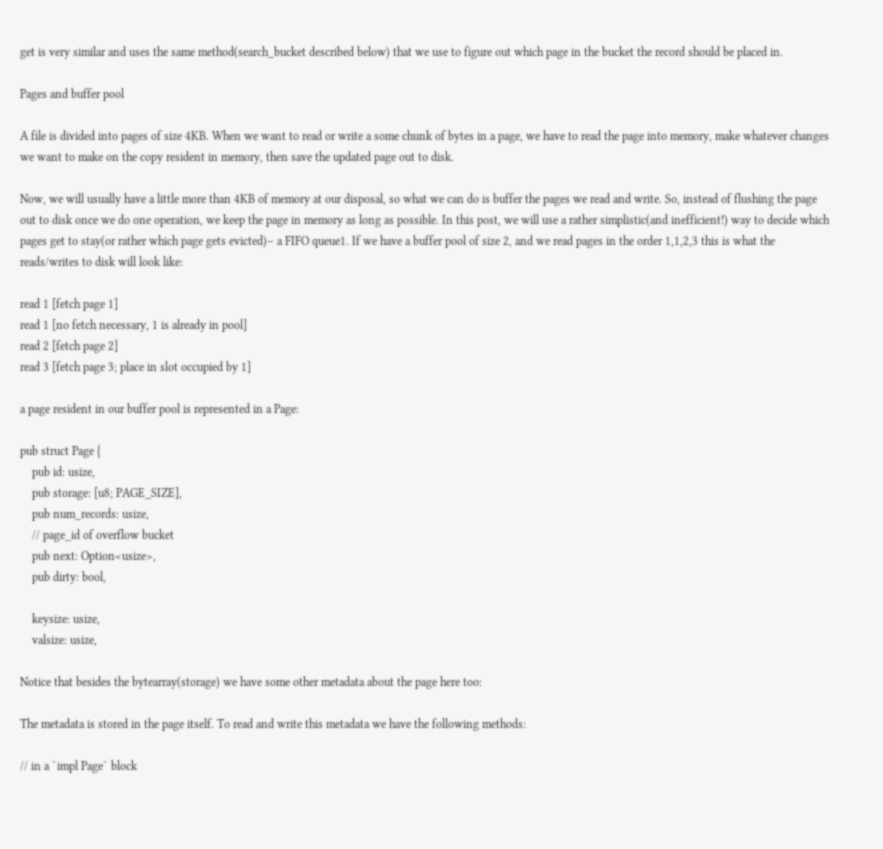get is very similar and uses the same method(search_bucket described below) that we use to figure out which page in the bucket the record should be placed in.

Pages and buffer pool

A file is divided into pages of size 4KB. When we want to read or write a some chunk of bytes in a page, we have to read the page into memory, make whatever changes we want to make on the copy resident in memory, then save the updated page out to disk.

Now, we will usually have a little more than 4KB of memory at our disposal, so what we can do is buffer the pages we read and write. So, instead of flushing the page out to disk once we do one operation, we keep the page in memory as long as possible. In this post, we will use a rather simplistic(and inefficient!) way to decide which pages get to stay(or rather which page gets evicted)– a FIFO queue1. If we have a buffer pool of size 2, and we read pages in the order 1,1,2,3 this is what the reads/writes to disk will look like:

read 1 [fetch page 1]
read 1 [no fetch necessary, 1 is already in pool]
read 2 [fetch page 2]
read 3 [fetch page 3; place in slot occupied by 1]

a page resident in our buffer pool is represented in a Page:

pub struct Page {
    pub id: usize,
    pub storage: [u8; PAGE_SIZE],
    pub num_records: usize,
    // page_id of overflow bucket
    pub next: Option<usize>,
    pub dirty: bool,

    keysize: usize,
    valsize: usize,

Notice that besides the bytearray(storage) we have some other metadata about the page here too:

The metadata is stored in the page itself. To read and write this metadata we have the following methods:

// in a `impl Page` block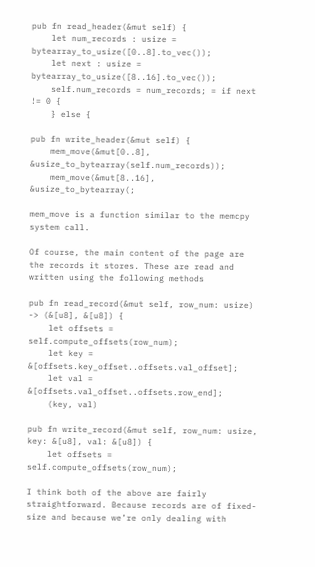pub fn read_header(&mut self) {
    let num_records : usize = bytearray_to_usize([0..8].to_vec());
    let next : usize = bytearray_to_usize([8..16].to_vec());
    self.num_records = num_records; = if next != 0 {
    } else {

pub fn write_header(&mut self) {
    mem_move(&mut[0..8], &usize_to_bytearray(self.num_records));
    mem_move(&mut[8..16], &usize_to_bytearray(;

mem_move is a function similar to the memcpy system call.

Of course, the main content of the page are the records it stores. These are read and written using the following methods

pub fn read_record(&mut self, row_num: usize) -> (&[u8], &[u8]) {
    let offsets = self.compute_offsets(row_num);
    let key = &[offsets.key_offset..offsets.val_offset];
    let val = &[offsets.val_offset..offsets.row_end];
    (key, val)

pub fn write_record(&mut self, row_num: usize, key: &[u8], val: &[u8]) {
    let offsets = self.compute_offsets(row_num);

I think both of the above are fairly straightforward. Because records are of fixed-size and because we’re only dealing with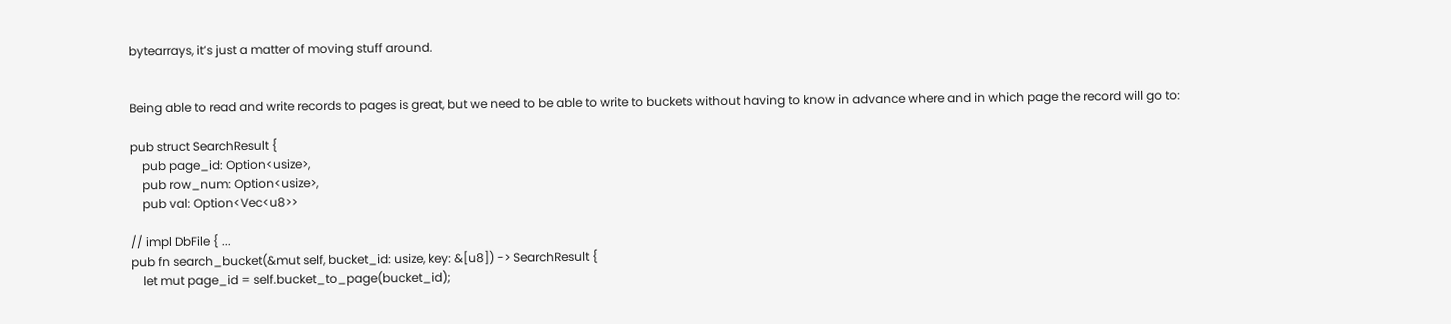bytearrays, it’s just a matter of moving stuff around.


Being able to read and write records to pages is great, but we need to be able to write to buckets without having to know in advance where and in which page the record will go to:

pub struct SearchResult {
    pub page_id: Option<usize>,
    pub row_num: Option<usize>,
    pub val: Option<Vec<u8>>

// impl DbFile { ...
pub fn search_bucket(&mut self, bucket_id: usize, key: &[u8]) -> SearchResult {
    let mut page_id = self.bucket_to_page(bucket_id);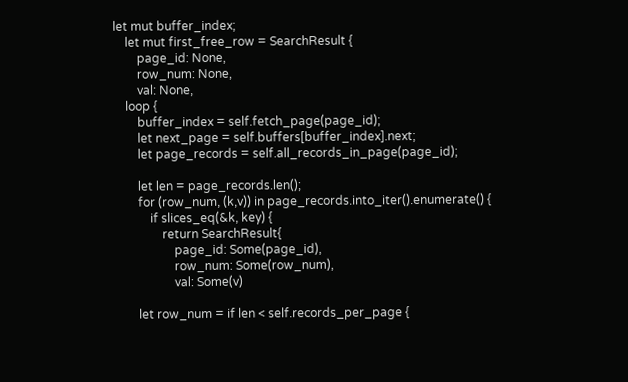let mut buffer_index;
    let mut first_free_row = SearchResult {
        page_id: None,
        row_num: None,
        val: None,
    loop {
        buffer_index = self.fetch_page(page_id);
        let next_page = self.buffers[buffer_index].next;
        let page_records = self.all_records_in_page(page_id);

        let len = page_records.len();
        for (row_num, (k,v)) in page_records.into_iter().enumerate() {
            if slices_eq(&k, key) {
                return SearchResult{
                    page_id: Some(page_id),
                    row_num: Some(row_num),
                    val: Some(v)

        let row_num = if len < self.records_per_page {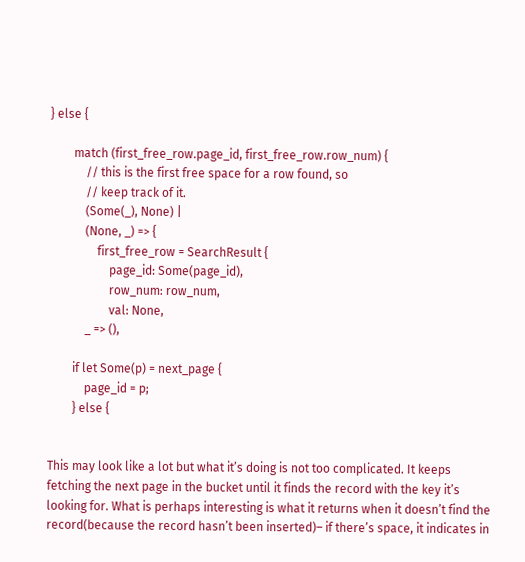} else {

        match (first_free_row.page_id, first_free_row.row_num) {
            // this is the first free space for a row found, so
            // keep track of it.
            (Some(_), None) |
            (None, _) => {
                first_free_row = SearchResult {
                    page_id: Some(page_id),
                    row_num: row_num,
                    val: None,
            _ => (),

        if let Some(p) = next_page {
            page_id = p;
        } else {


This may look like a lot but what it’s doing is not too complicated. It keeps fetching the next page in the bucket until it finds the record with the key it’s looking for. What is perhaps interesting is what it returns when it doesn’t find the record(because the record hasn’t been inserted)– if there’s space, it indicates in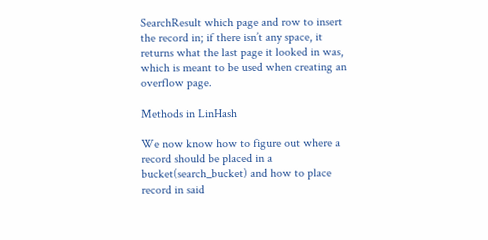SearchResult which page and row to insert the record in; if there isn’t any space, it returns what the last page it looked in was, which is meant to be used when creating an overflow page.

Methods in LinHash

We now know how to figure out where a record should be placed in a bucket(search_bucket) and how to place record in said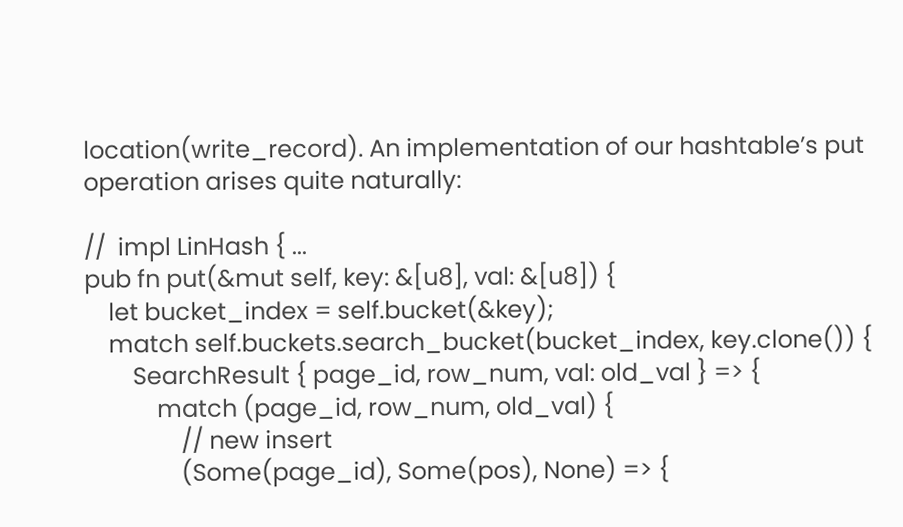location(write_record). An implementation of our hashtable’s put operation arises quite naturally:

//  impl LinHash { ...
pub fn put(&mut self, key: &[u8], val: &[u8]) {
    let bucket_index = self.bucket(&key);
    match self.buckets.search_bucket(bucket_index, key.clone()) {
        SearchResult { page_id, row_num, val: old_val } => {
            match (page_id, row_num, old_val) {
                // new insert
                (Some(page_id), Some(pos), None) => {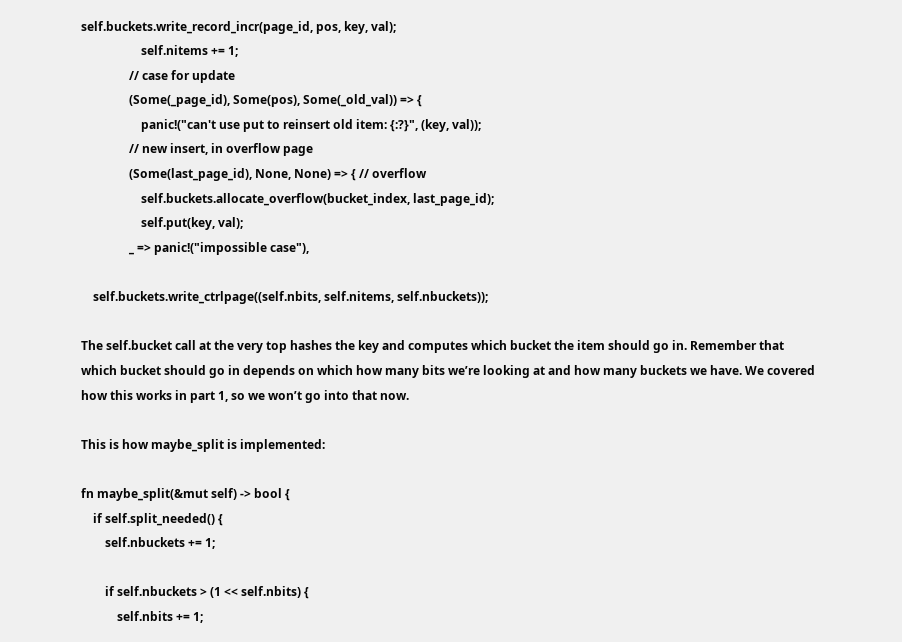self.buckets.write_record_incr(page_id, pos, key, val);
                    self.nitems += 1;
                // case for update
                (Some(_page_id), Some(pos), Some(_old_val)) => {
                    panic!("can't use put to reinsert old item: {:?}", (key, val));
                // new insert, in overflow page
                (Some(last_page_id), None, None) => { // overflow
                    self.buckets.allocate_overflow(bucket_index, last_page_id);
                    self.put(key, val);
                _ => panic!("impossible case"),

    self.buckets.write_ctrlpage((self.nbits, self.nitems, self.nbuckets));

The self.bucket call at the very top hashes the key and computes which bucket the item should go in. Remember that which bucket should go in depends on which how many bits we’re looking at and how many buckets we have. We covered how this works in part 1, so we won’t go into that now.

This is how maybe_split is implemented:

fn maybe_split(&mut self) -> bool {
    if self.split_needed() {
        self.nbuckets += 1;

        if self.nbuckets > (1 << self.nbits) {
            self.nbits += 1;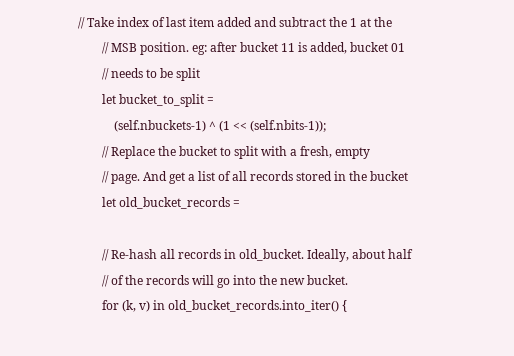// Take index of last item added and subtract the 1 at the
        // MSB position. eg: after bucket 11 is added, bucket 01
        // needs to be split
        let bucket_to_split =
            (self.nbuckets-1) ^ (1 << (self.nbits-1));
        // Replace the bucket to split with a fresh, empty
        // page. And get a list of all records stored in the bucket
        let old_bucket_records =

        // Re-hash all records in old_bucket. Ideally, about half
        // of the records will go into the new bucket.
        for (k, v) in old_bucket_records.into_iter() {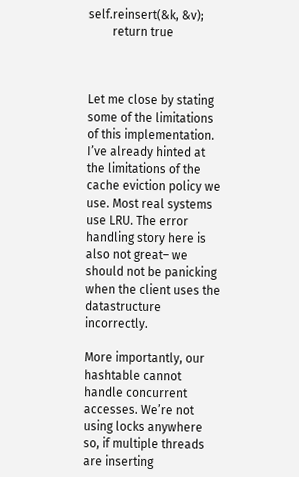self.reinsert(&k, &v);
        return true



Let me close by stating some of the limitations of this implementation. I’ve already hinted at the limitations of the cache eviction policy we use. Most real systems use LRU. The error handling story here is also not great– we should not be panicking when the client uses the datastructure incorrectly.

More importantly, our hashtable cannot handle concurrent accesses. We’re not using locks anywhere so, if multiple threads are inserting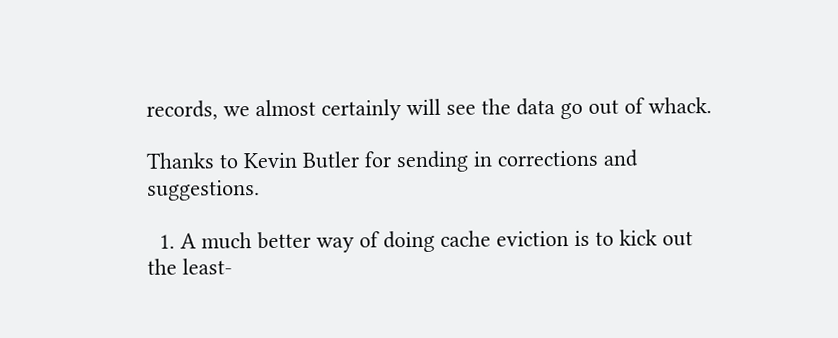records, we almost certainly will see the data go out of whack.

Thanks to Kevin Butler for sending in corrections and suggestions.

  1. A much better way of doing cache eviction is to kick out the least-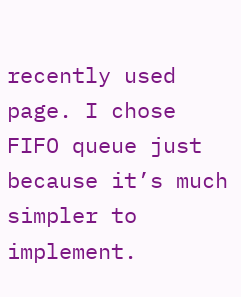recently used page. I chose FIFO queue just because it’s much simpler to implement.